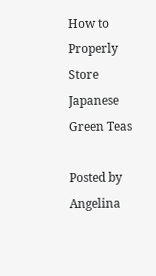How to Properly Store Japanese Green Teas

Posted by Angelina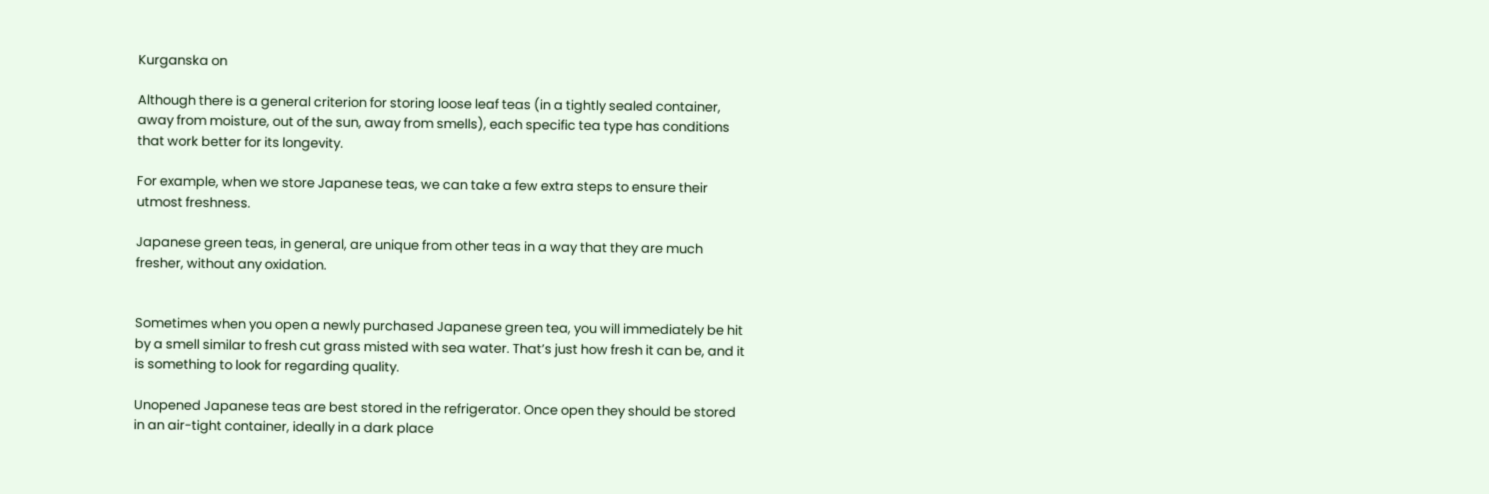Kurganska on

Although there is a general criterion for storing loose leaf teas (in a tightly sealed container, away from moisture, out of the sun, away from smells), each specific tea type has conditions that work better for its longevity.

For example, when we store Japanese teas, we can take a few extra steps to ensure their utmost freshness.

Japanese green teas, in general, are unique from other teas in a way that they are much fresher, without any oxidation.


Sometimes when you open a newly purchased Japanese green tea, you will immediately be hit by a smell similar to fresh cut grass misted with sea water. That’s just how fresh it can be, and it is something to look for regarding quality.

Unopened Japanese teas are best stored in the refrigerator. Once open they should be stored in an air-tight container, ideally in a dark place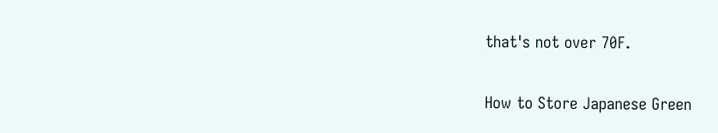that's not over 70F.


How to Store Japanese Green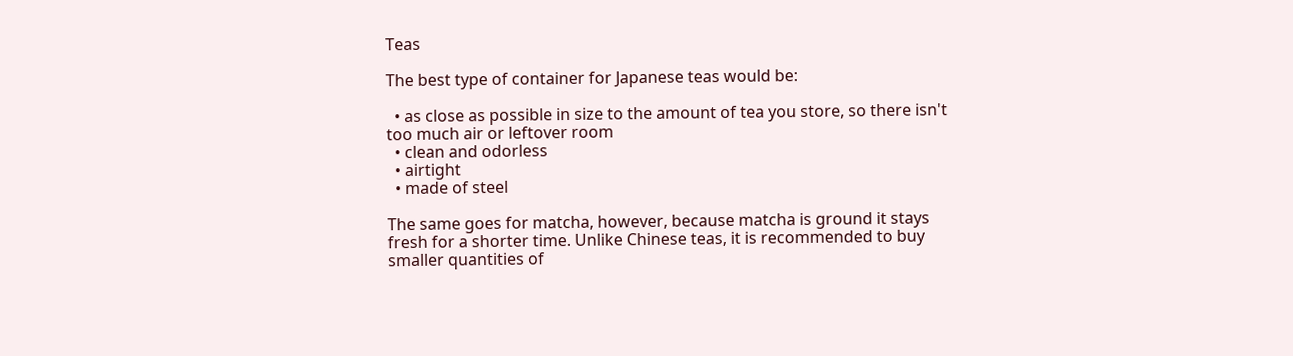Teas

The best type of container for Japanese teas would be:

  • as close as possible in size to the amount of tea you store, so there isn't too much air or leftover room
  • clean and odorless
  • airtight
  • made of steel

The same goes for matcha, however, because matcha is ground it stays fresh for a shorter time. Unlike Chinese teas, it is recommended to buy smaller quantities of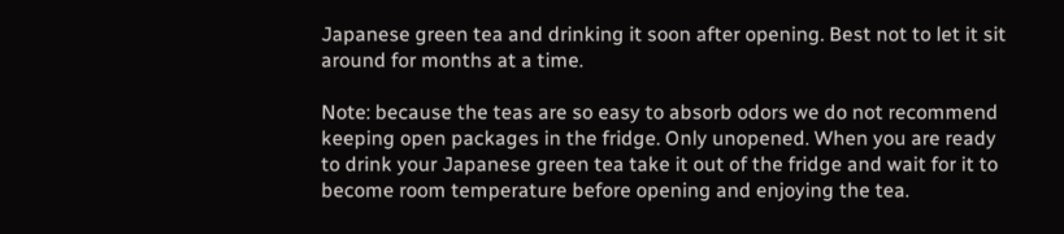Japanese green tea and drinking it soon after opening. Best not to let it sit around for months at a time.

Note: because the teas are so easy to absorb odors we do not recommend keeping open packages in the fridge. Only unopened. When you are ready to drink your Japanese green tea take it out of the fridge and wait for it to become room temperature before opening and enjoying the tea.